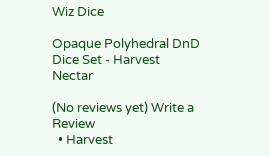Wiz Dice

Opaque Polyhedral DnD Dice Set - Harvest Nectar

(No reviews yet) Write a Review
  • Harvest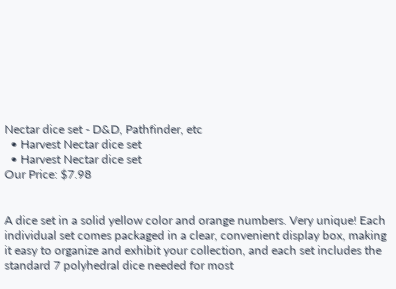Nectar dice set - D&D, Pathfinder, etc
  • Harvest Nectar dice set
  • Harvest Nectar dice set
Our Price: $7.98


A dice set in a solid yellow color and orange numbers. Very unique! Each individual set comes packaged in a clear, convenient display box, making it easy to organize and exhibit your collection, and each set includes the standard 7 polyhedral dice needed for most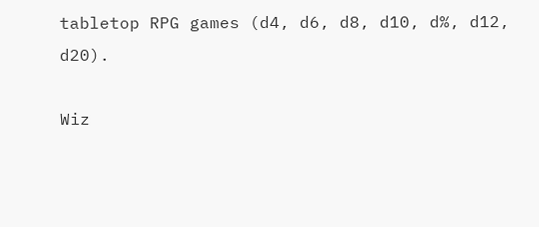tabletop RPG games (d4, d6, d8, d10, d%, d12, d20).

Wiz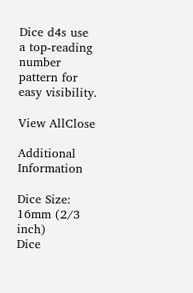Dice d4s use a top-reading number pattern for easy visibility.

View AllClose

Additional Information

Dice Size:
16mm (2/3 inch)
Dice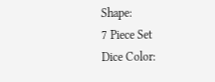Shape:
7 Piece Set
Dice Color: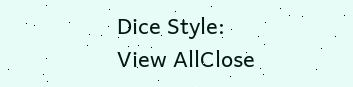Dice Style:
View AllClose